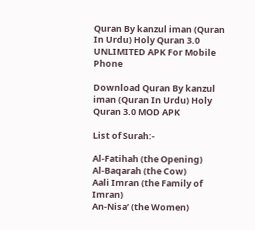Quran By kanzul iman (Quran In Urdu) Holy Quran 3.0 UNLIMITED APK For Mobile Phone

Download Quran By kanzul iman (Quran In Urdu) Holy Quran 3.0 MOD APK

List of Surah:-

Al-Fatihah (the Opening)
Al-Baqarah (the Cow)
Aali Imran (the Family of Imran)
An-Nisa’ (the Women)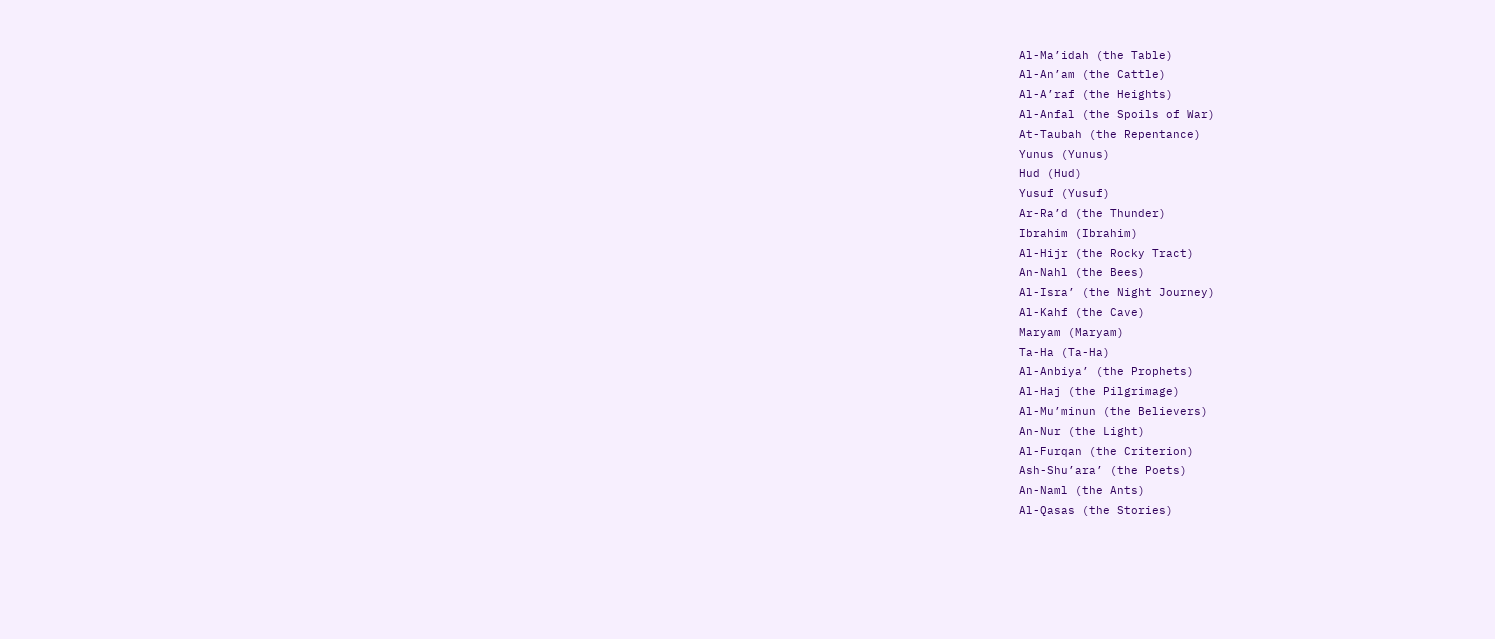Al-Ma’idah (the Table)
Al-An’am (the Cattle)
Al-A’raf (the Heights)
Al-Anfal (the Spoils of War)
At-Taubah (the Repentance)
Yunus (Yunus)
Hud (Hud)
Yusuf (Yusuf)
Ar-Ra’d (the Thunder)
Ibrahim (Ibrahim)
Al-Hijr (the Rocky Tract)
An-Nahl (the Bees)
Al-Isra’ (the Night Journey)
Al-Kahf (the Cave)
Maryam (Maryam)
Ta-Ha (Ta-Ha)
Al-Anbiya’ (the Prophets)
Al-Haj (the Pilgrimage)
Al-Mu’minun (the Believers)
An-Nur (the Light)
Al-Furqan (the Criterion)
Ash-Shu’ara’ (the Poets)
An-Naml (the Ants)
Al-Qasas (the Stories)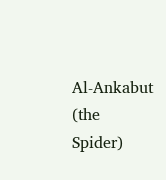Al-Ankabut (the Spider)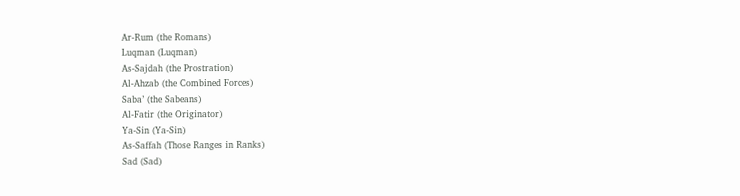Ar-Rum (the Romans)
Luqman (Luqman)
As-Sajdah (the Prostration)
Al-Ahzab (the Combined Forces)
Saba’ (the Sabeans)
Al-Fatir (the Originator)
Ya-Sin (Ya-Sin)
As-Saffah (Those Ranges in Ranks)
Sad (Sad)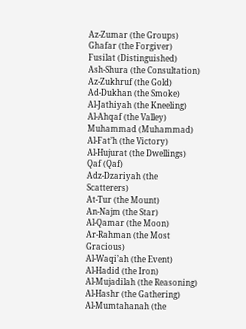Az-Zumar (the Groups)
Ghafar (the Forgiver)
Fusilat (Distinguished)
Ash-Shura (the Consultation)
Az-Zukhruf (the Gold)
Ad-Dukhan (the Smoke)
Al-Jathiyah (the Kneeling)
Al-Ahqaf (the Valley)
Muhammad (Muhammad)
Al-Fat’h (the Victory)
Al-Hujurat (the Dwellings)
Qaf (Qaf)
Adz-Dzariyah (the Scatterers)
At-Tur (the Mount)
An-Najm (the Star)
Al-Qamar (the Moon)
Ar-Rahman (the Most Gracious)
Al-Waqi’ah (the Event)
Al-Hadid (the Iron)
Al-Mujadilah (the Reasoning)
Al-Hashr (the Gathering)
Al-Mumtahanah (the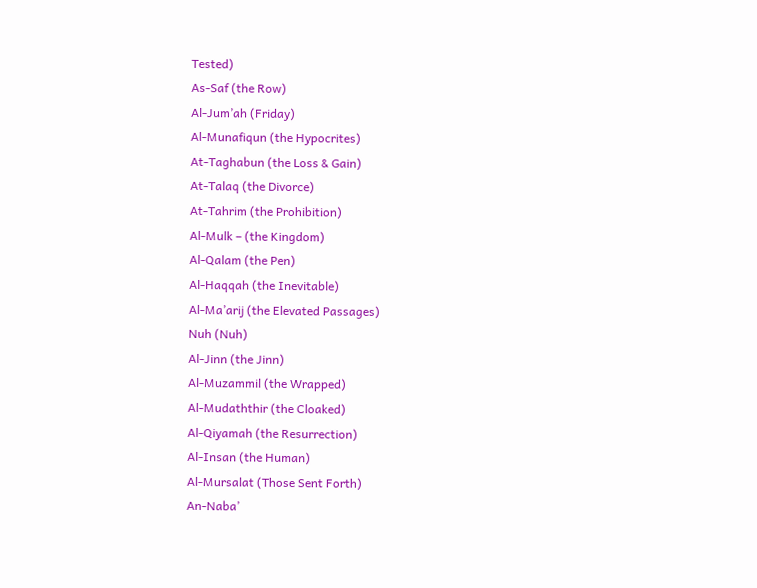Tested)
As-Saf (the Row)
Al-Jum’ah (Friday)
Al-Munafiqun (the Hypocrites)
At-Taghabun (the Loss & Gain)
At-Talaq (the Divorce)
At-Tahrim (the Prohibition)
Al-Mulk – (the Kingdom)
Al-Qalam (the Pen)
Al-Haqqah (the Inevitable)
Al-Ma’arij (the Elevated Passages)
Nuh (Nuh)
Al-Jinn (the Jinn)
Al-Muzammil (the Wrapped)
Al-Mudaththir (the Cloaked)
Al-Qiyamah (the Resurrection)
Al-Insan (the Human)
Al-Mursalat (Those Sent Forth)
An-Naba’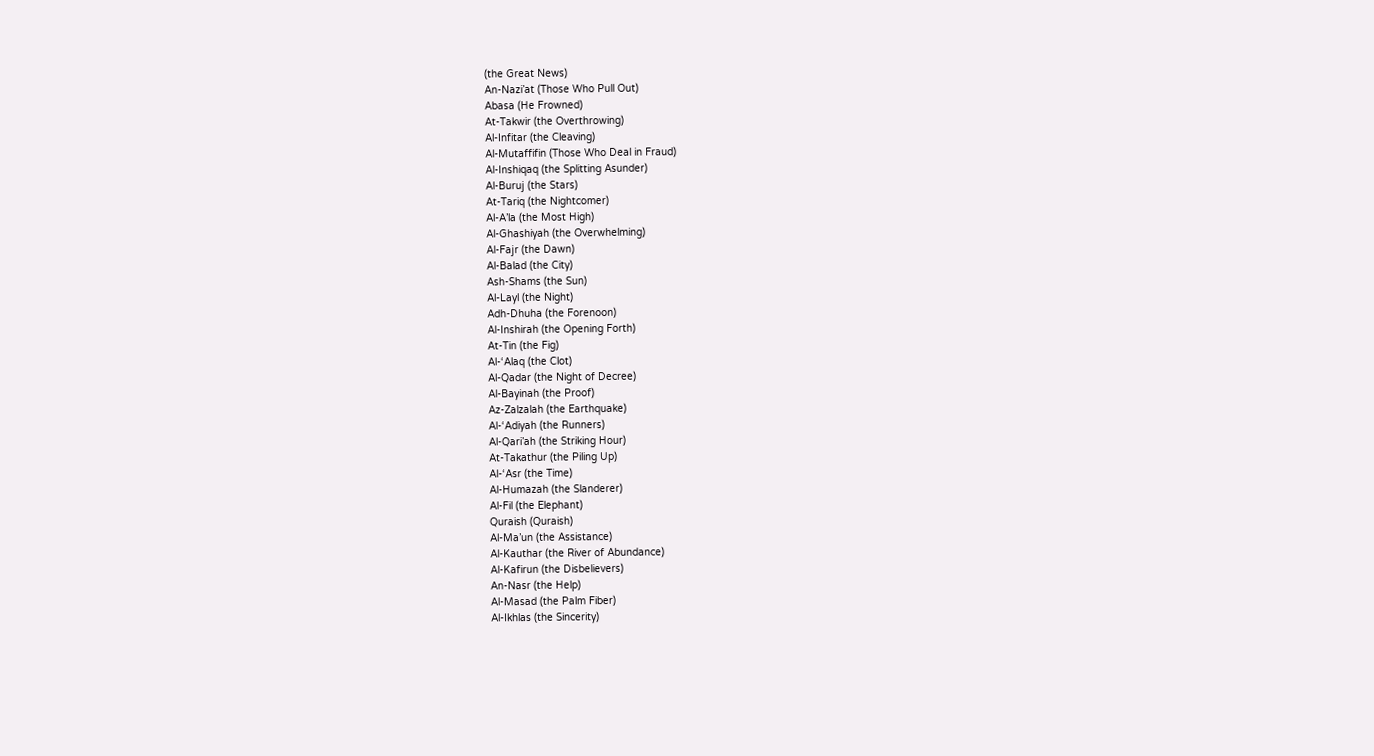(the Great News)
An-Nazi’at (Those Who Pull Out)
Abasa (He Frowned)
At-Takwir (the Overthrowing)
Al-Infitar (the Cleaving)
Al-Mutaffifin (Those Who Deal in Fraud)
Al-Inshiqaq (the Splitting Asunder)
Al-Buruj (the Stars)
At-Tariq (the Nightcomer)
Al-A’la (the Most High)
Al-Ghashiyah (the Overwhelming)
Al-Fajr (the Dawn)
Al-Balad (the City)
Ash-Shams (the Sun)
Al-Layl (the Night)
Adh-Dhuha (the Forenoon)
Al-Inshirah (the Opening Forth)
At-Tin (the Fig)
Al-‘Alaq (the Clot)
Al-Qadar (the Night of Decree)
Al-Bayinah (the Proof)
Az-Zalzalah (the Earthquake)
Al-‘Adiyah (the Runners)
Al-Qari’ah (the Striking Hour)
At-Takathur (the Piling Up)
Al-‘Asr (the Time)
Al-Humazah (the Slanderer)
Al-Fil (the Elephant)
Quraish (Quraish)
Al-Ma’un (the Assistance)
Al-Kauthar (the River of Abundance)
Al-Kafirun (the Disbelievers)
An-Nasr (the Help)
Al-Masad (the Palm Fiber)
Al-Ikhlas (the Sincerity)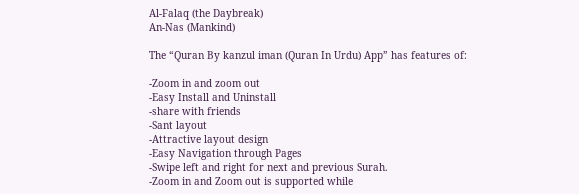Al-Falaq (the Daybreak)
An-Nas (Mankind)

The “Quran By kanzul iman (Quran In Urdu) App” has features of:

-Zoom in and zoom out
-Easy Install and Uninstall
-share with friends
-Sant layout
-Attractive layout design
-Easy Navigation through Pages
-Swipe left and right for next and previous Surah.
-Zoom in and Zoom out is supported while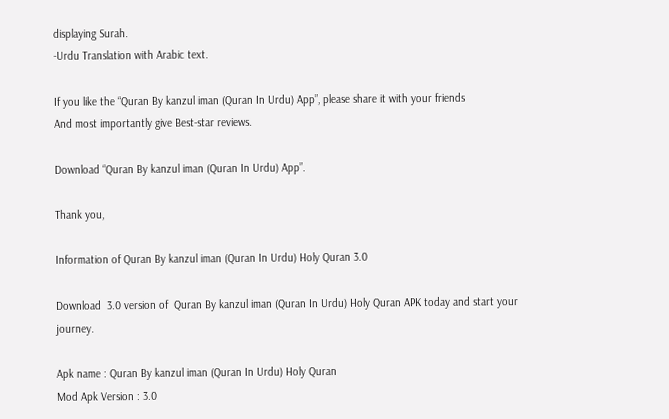displaying Surah.
-Urdu Translation with Arabic text.

If you like the “Quran By kanzul iman (Quran In Urdu) App”, please share it with your friends
And most importantly give Best-star reviews.

Download “Quran By kanzul iman (Quran In Urdu) App”.

Thank you,

Information of Quran By kanzul iman (Quran In Urdu) Holy Quran 3.0

Download  3.0 version of  Quran By kanzul iman (Quran In Urdu) Holy Quran APK today and start your journey.

Apk name : Quran By kanzul iman (Quran In Urdu) Holy Quran
Mod Apk Version : 3.0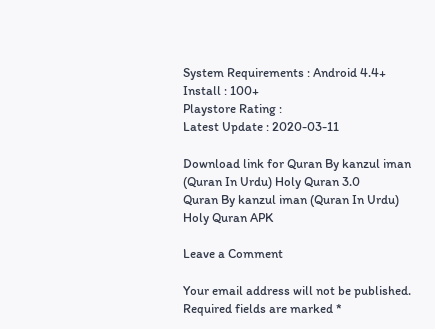System Requirements : Android 4.4+
Install : 100+
Playstore Rating :
Latest Update : 2020-03-11

Download link for Quran By kanzul iman (Quran In Urdu) Holy Quran 3.0
Quran By kanzul iman (Quran In Urdu) Holy Quran APK

Leave a Comment

Your email address will not be published. Required fields are marked *